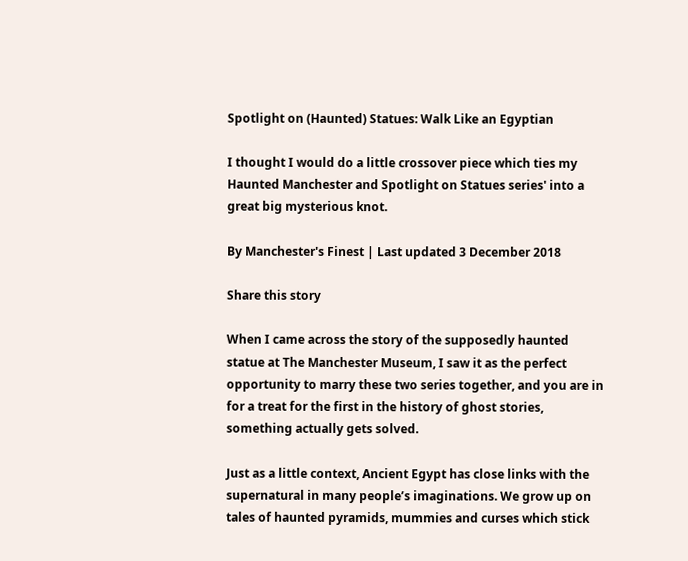Spotlight on (Haunted) Statues: Walk Like an Egyptian

I thought I would do a little crossover piece which ties my Haunted Manchester and Spotlight on Statues series' into a great big mysterious knot.

By Manchester's Finest | Last updated 3 December 2018

Share this story

When I came across the story of the supposedly haunted statue at The Manchester Museum, I saw it as the perfect opportunity to marry these two series together, and you are in for a treat for the first in the history of ghost stories, something actually gets solved.

Just as a little context, Ancient Egypt has close links with the supernatural in many people’s imaginations. We grow up on tales of haunted pyramids, mummies and curses which stick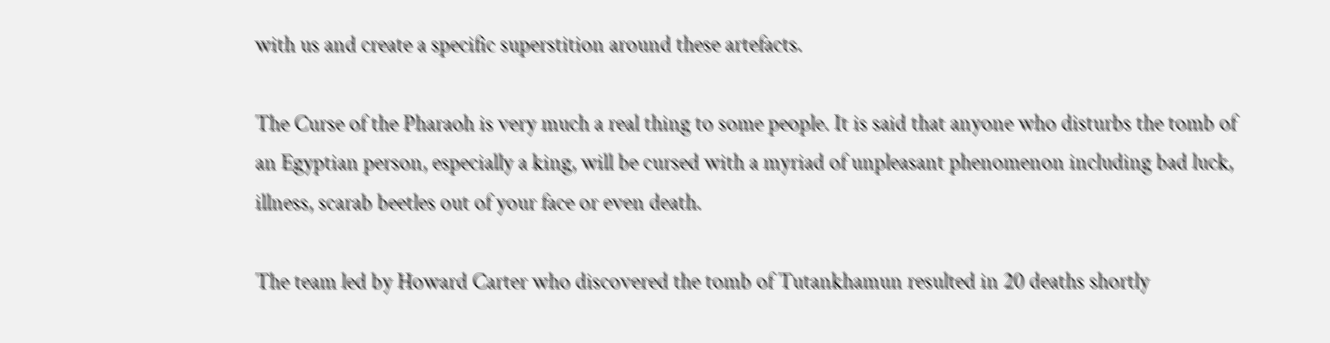with us and create a specific superstition around these artefacts.

The Curse of the Pharaoh is very much a real thing to some people. It is said that anyone who disturbs the tomb of an Egyptian person, especially a king, will be cursed with a myriad of unpleasant phenomenon including bad luck, illness, scarab beetles out of your face or even death.

The team led by Howard Carter who discovered the tomb of Tutankhamun resulted in 20 deaths shortly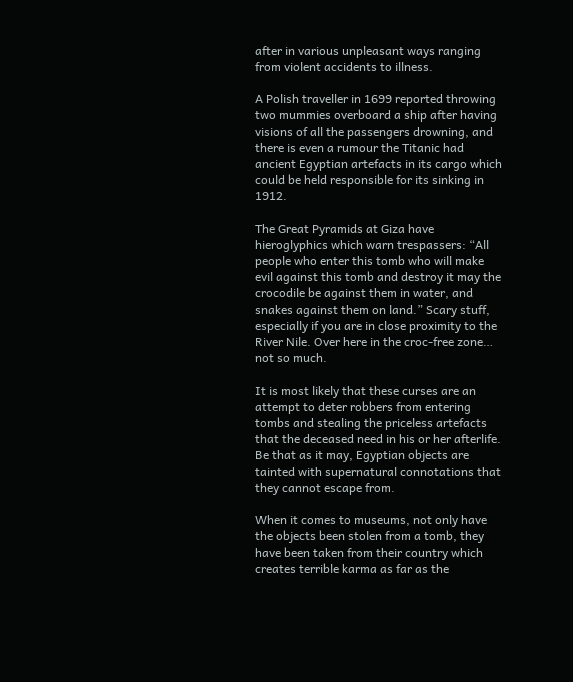after in various unpleasant ways ranging from violent accidents to illness.

A Polish traveller in 1699 reported throwing two mummies overboard a ship after having visions of all the passengers drowning, and there is even a rumour the Titanic had ancient Egyptian artefacts in its cargo which could be held responsible for its sinking in 1912.

The Great Pyramids at Giza have hieroglyphics which warn trespassers: “All people who enter this tomb who will make evil against this tomb and destroy it may the crocodile be against them in water, and snakes against them on land.” Scary stuff, especially if you are in close proximity to the River Nile. Over here in the croc-free zone… not so much.

It is most likely that these curses are an attempt to deter robbers from entering tombs and stealing the priceless artefacts that the deceased need in his or her afterlife. Be that as it may, Egyptian objects are tainted with supernatural connotations that they cannot escape from.

When it comes to museums, not only have the objects been stolen from a tomb, they have been taken from their country which creates terrible karma as far as the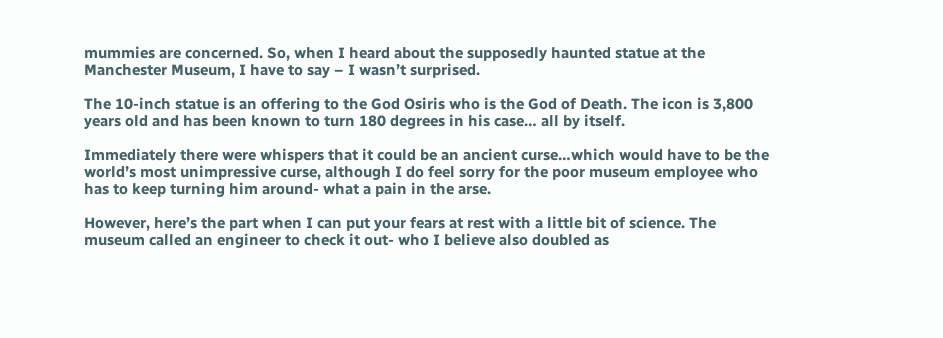mummies are concerned. So, when I heard about the supposedly haunted statue at the Manchester Museum, I have to say – I wasn’t surprised.

The 10-inch statue is an offering to the God Osiris who is the God of Death. The icon is 3,800 years old and has been known to turn 180 degrees in his case… all by itself.

Immediately there were whispers that it could be an ancient curse…which would have to be the world’s most unimpressive curse, although I do feel sorry for the poor museum employee who has to keep turning him around- what a pain in the arse.

However, here’s the part when I can put your fears at rest with a little bit of science. The museum called an engineer to check it out- who I believe also doubled as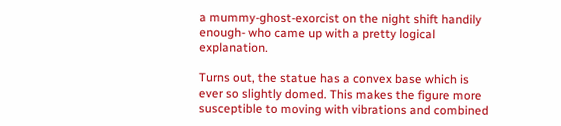a mummy-ghost-exorcist on the night shift handily enough- who came up with a pretty logical explanation.

Turns out, the statue has a convex base which is ever so slightly domed. This makes the figure more susceptible to moving with vibrations and combined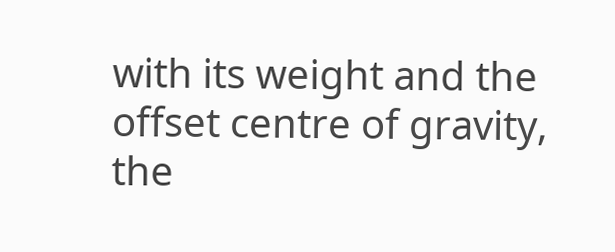with its weight and the offset centre of gravity, the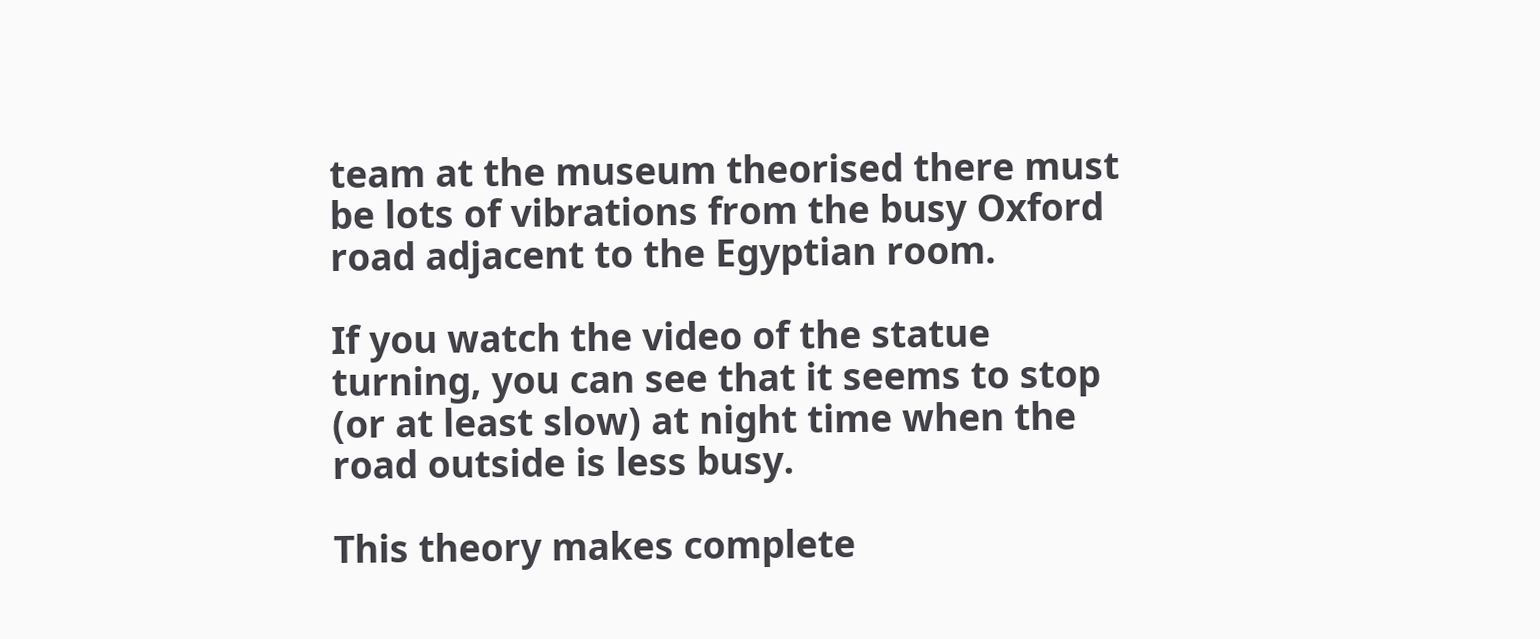team at the museum theorised there must be lots of vibrations from the busy Oxford road adjacent to the Egyptian room.

If you watch the video of the statue turning, you can see that it seems to stop (or at least slow) at night time when the road outside is less busy.

This theory makes complete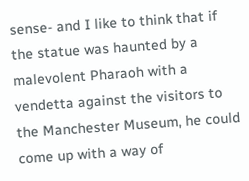sense- and I like to think that if the statue was haunted by a malevolent Pharaoh with a vendetta against the visitors to the Manchester Museum, he could come up with a way of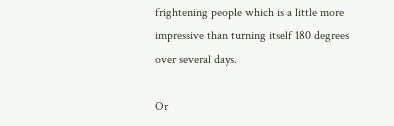frightening people which is a little more impressive than turning itself 180 degrees over several days.

Or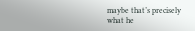maybe that’s precisely what he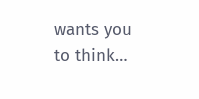wants you to think…